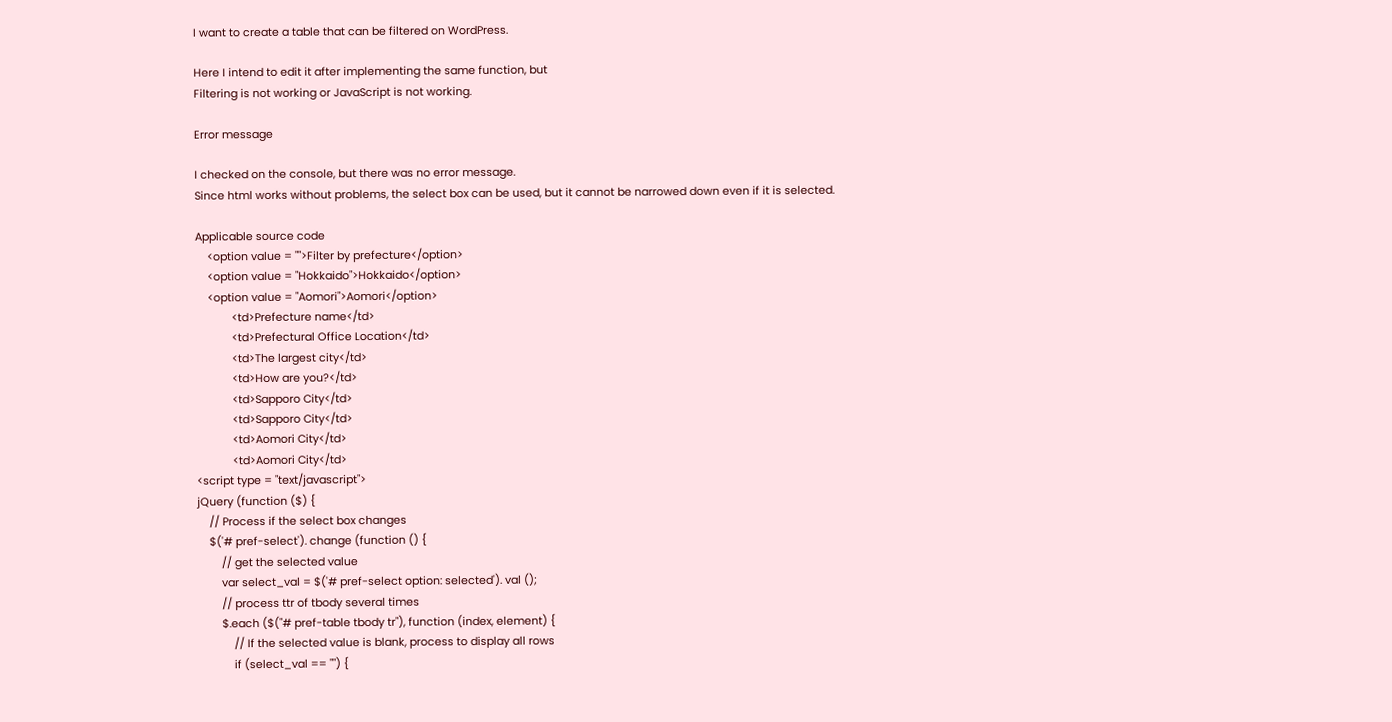I want to create a table that can be filtered on WordPress.

Here I intend to edit it after implementing the same function, but
Filtering is not working or JavaScript is not working.

Error message

I checked on the console, but there was no error message.
Since html works without problems, the select box can be used, but it cannot be narrowed down even if it is selected.

Applicable source code
    <option value = "">Filter by prefecture</option>
    <option value = "Hokkaido">Hokkaido</option>
    <option value = "Aomori">Aomori</option>
            <td>Prefecture name</td>
            <td>Prefectural Office Location</td>
            <td>The largest city</td>
            <td>How are you?</td>
            <td>Sapporo City</td>
            <td>Sapporo City</td>
            <td>Aomori City</td>
            <td>Aomori City</td>
<script type = "text/javascript">
jQuery (function ($) {
    // Process if the select box changes
    $('# pref-select'). change (function () {
        // get the selected value
        var select_val = $('# pref-select option: selected'). val ();
        // process ttr of tbody several times
        $.each ($("# pref-table tbody tr"), function (index, element) {
            // If the selected value is blank, process to display all rows
            if (select_val == "") {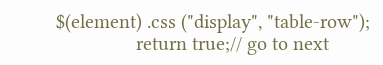$(element) .css ("display", "table-row");
                return true;// go to next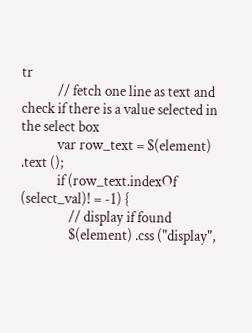tr
            // fetch one line as text and check if there is a value selected in the select box
            var row_text = $(element) .text ();
            if (row_text.indexOf (select_val)! = -1) {
                // display if found
                $(element) .css ("display",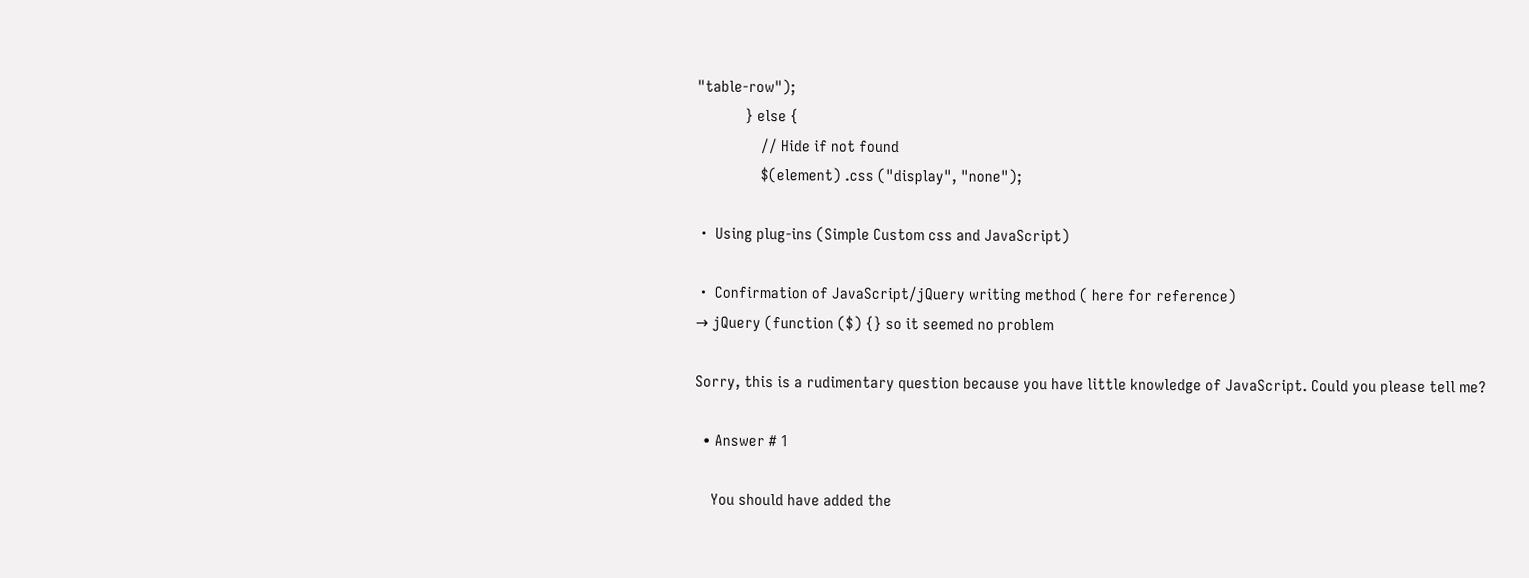"table-row");
            } else {
                // Hide if not found
                $(element) .css ("display", "none");

・ Using plug-ins (Simple Custom css and JavaScript)

・ Confirmation of JavaScript/jQuery writing method ( here for reference)
→ jQuery (function ($) {} so it seemed no problem

Sorry, this is a rudimentary question because you have little knowledge of JavaScript. Could you please tell me?

  • Answer # 1

    You should have added the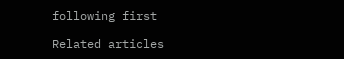following first

Related articles